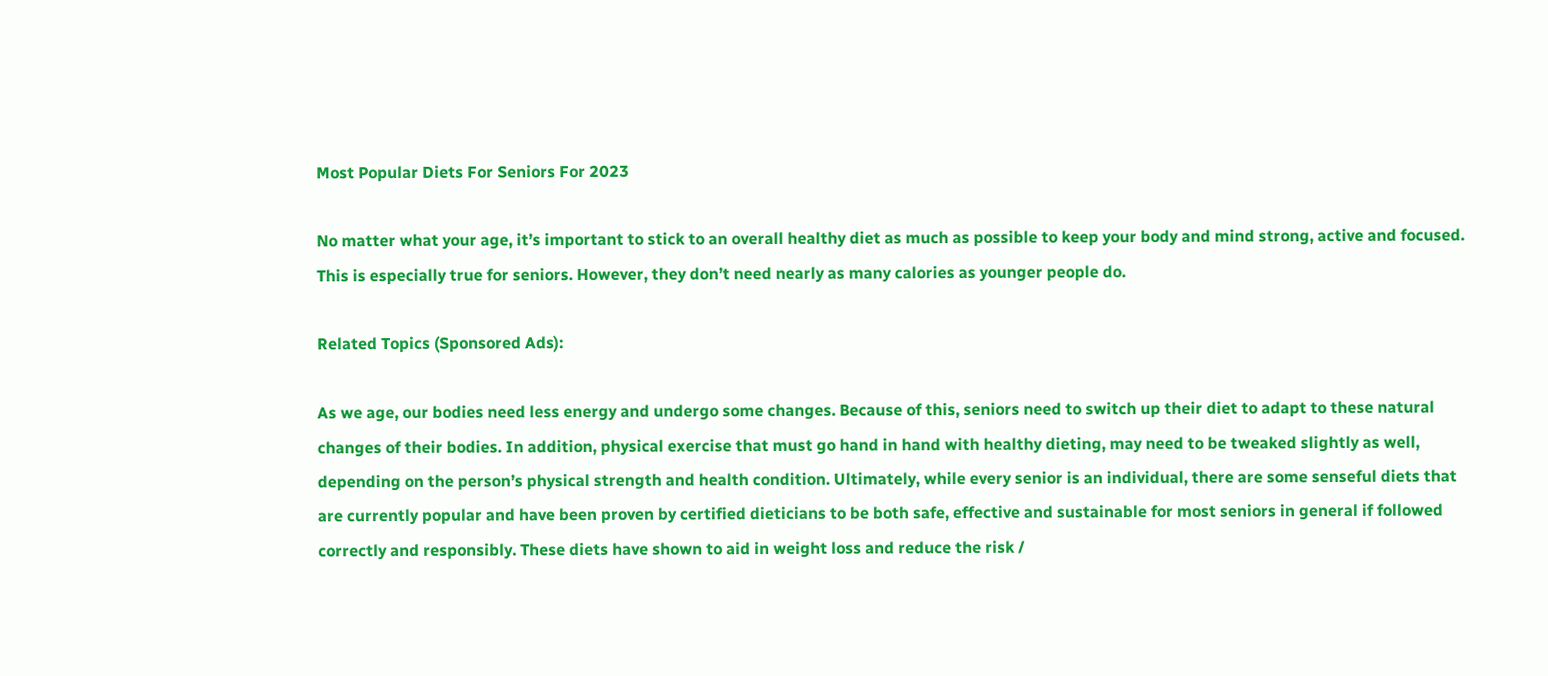Most Popular Diets For Seniors For 2023

No matter what your age, it’s important to stick to an overall healthy diet as much as possible to keep your body and mind strong, active and focused. This is especially true for seniors. However, they don’t need nearly as many calories as younger people do.

Related Topics (Sponsored Ads):

As we age, our bodies need less energy and undergo some changes. Because of this, seniors need to switch up their diet to adapt to these natural changes of their bodies. In addition, physical exercise that must go hand in hand with healthy dieting, may need to be tweaked slightly as well, depending on the person’s physical strength and health condition. Ultimately, while every senior is an individual, there are some senseful diets that are currently popular and have been proven by certified dieticians to be both safe, effective and sustainable for most seniors in general if followed correctly and responsibly. These diets have shown to aid in weight loss and reduce the risk /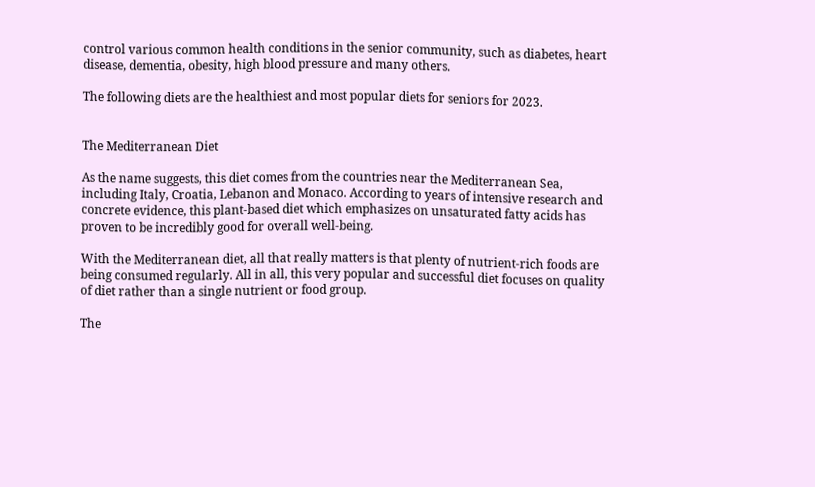control various common health conditions in the senior community, such as diabetes, heart disease, dementia, obesity, high blood pressure and many others.

The following diets are the healthiest and most popular diets for seniors for 2023.


The Mediterranean Diet

As the name suggests, this diet comes from the countries near the Mediterranean Sea, including Italy, Croatia, Lebanon and Monaco. According to years of intensive research and concrete evidence, this plant-based diet which emphasizes on unsaturated fatty acids has proven to be incredibly good for overall well-being.

With the Mediterranean diet, all that really matters is that plenty of nutrient-rich foods are being consumed regularly. All in all, this very popular and successful diet focuses on quality of diet rather than a single nutrient or food group.

The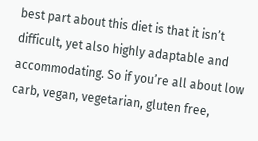best part about this diet is that it isn’t difficult, yet also highly adaptable and accommodating. So if you’re all about low carb, vegan, vegetarian, gluten free,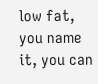low fat, you name it, you can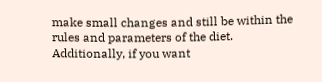make small changes and still be within the rules and parameters of the diet. Additionally, if you want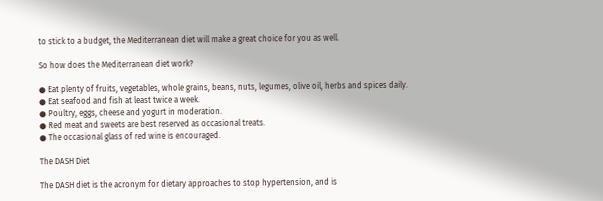to stick to a budget, the Mediterranean diet will make a great choice for you as well.

So how does the Mediterranean diet work?

● Eat plenty of fruits, vegetables, whole grains, beans, nuts, legumes, olive oil, herbs and spices daily.
● Eat seafood and fish at least twice a week.
● Poultry, eggs, cheese and yogurt in moderation.
● Red meat and sweets are best reserved as occasional treats.
● The occasional glass of red wine is encouraged.

The DASH Diet

The DASH diet is the acronym for dietary approaches to stop hypertension, and is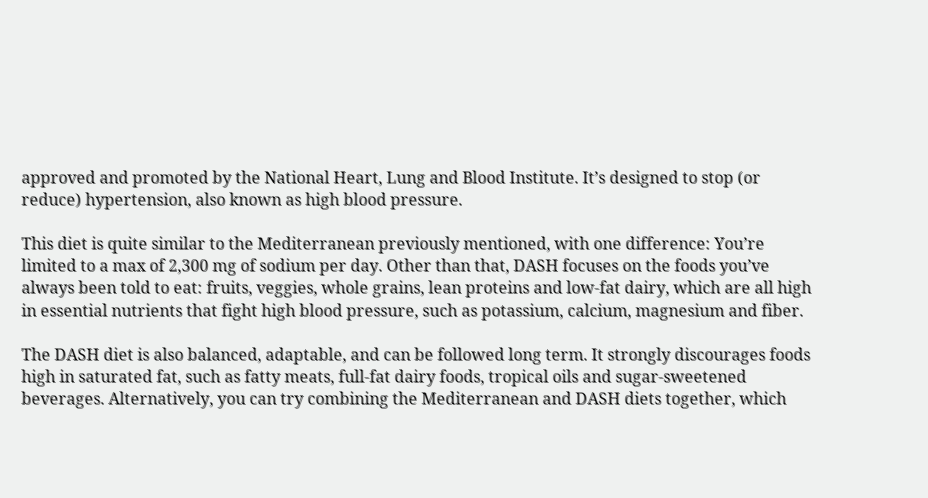approved and promoted by the National Heart, Lung and Blood Institute. It’s designed to stop (or reduce) hypertension, also known as high blood pressure.

This diet is quite similar to the Mediterranean previously mentioned, with one difference: You’re limited to a max of 2,300 mg of sodium per day. Other than that, DASH focuses on the foods you’ve always been told to eat: fruits, veggies, whole grains, lean proteins and low-fat dairy, which are all high in essential nutrients that fight high blood pressure, such as potassium, calcium, magnesium and fiber.

The DASH diet is also balanced, adaptable, and can be followed long term. It strongly discourages foods high in saturated fat, such as fatty meats, full-fat dairy foods, tropical oils and sugar-sweetened beverages. Alternatively, you can try combining the Mediterranean and DASH diets together, which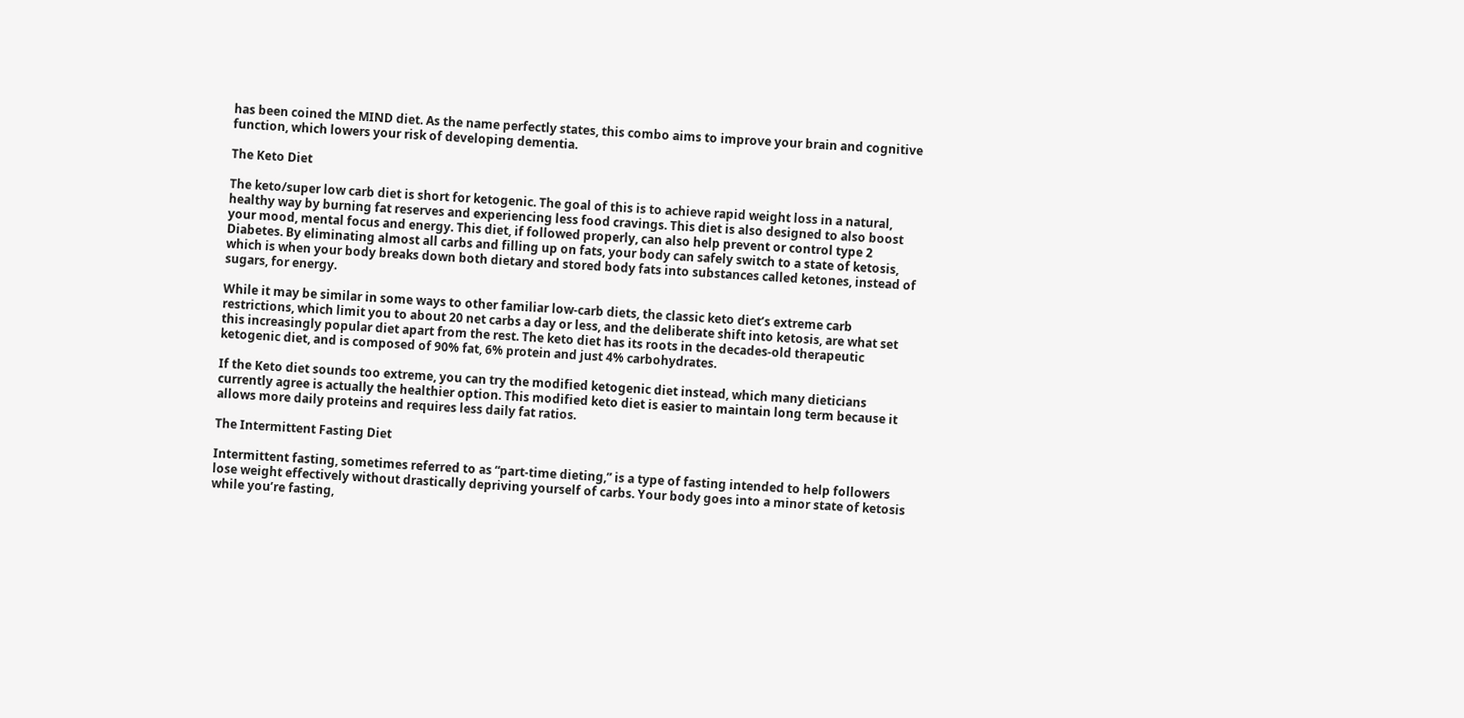has been coined the MIND diet. As the name perfectly states, this combo aims to improve your brain and cognitive function, which lowers your risk of developing dementia.

The Keto Diet

The keto/super low carb diet is short for ketogenic. The goal of this is to achieve rapid weight loss in a natural, healthy way by burning fat reserves and experiencing less food cravings. This diet is also designed to also boost your mood, mental focus and energy. This diet, if followed properly, can also help prevent or control type 2 Diabetes. By eliminating almost all carbs and filling up on fats, your body can safely switch to a state of ketosis, which is when your body breaks down both dietary and stored body fats into substances called ketones, instead of sugars, for energy.

While it may be similar in some ways to other familiar low-carb diets, the classic keto diet’s extreme carb restrictions, which limit you to about 20 net carbs a day or less, and the deliberate shift into ketosis, are what set this increasingly popular diet apart from the rest. The keto diet has its roots in the decades-old therapeutic ketogenic diet, and is composed of 90% fat, 6% protein and just 4% carbohydrates.

If the Keto diet sounds too extreme, you can try the modified ketogenic diet instead, which many dieticians currently agree is actually the healthier option. This modified keto diet is easier to maintain long term because it allows more daily proteins and requires less daily fat ratios.

The Intermittent Fasting Diet

Intermittent fasting, sometimes referred to as “part-time dieting,” is a type of fasting intended to help followers lose weight effectively without drastically depriving yourself of carbs. Your body goes into a minor state of ketosis while you’re fasting,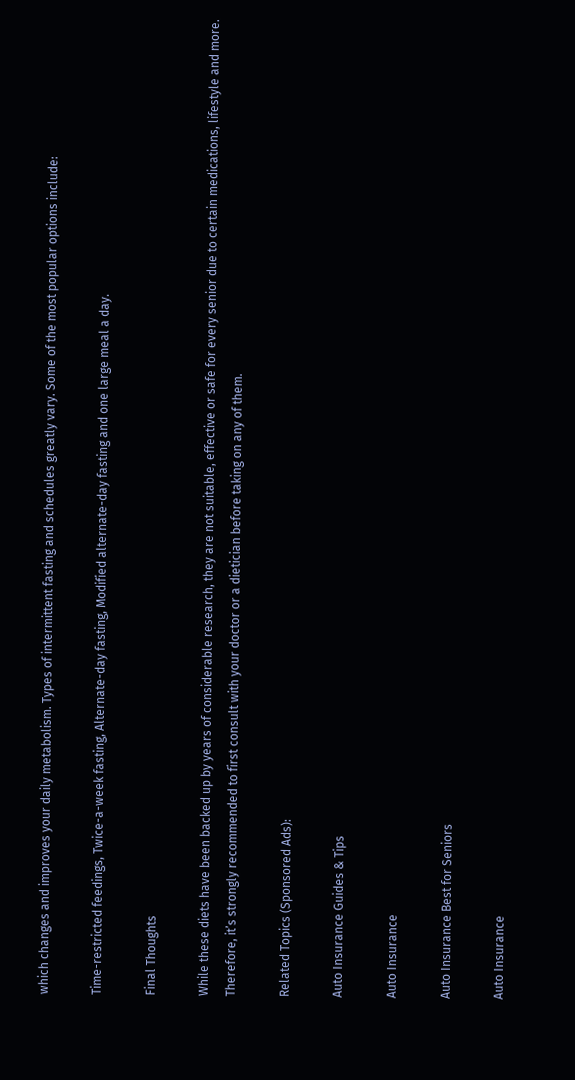which changes and improves your daily metabolism. Types of intermittent fasting and schedules greatly vary. Some of the most popular options include:

Time-restricted feedings, Twice-a-week fasting, Alternate-day fasting, Modified alternate-day fasting and one large meal a day.

Final Thoughts

While these diets have been backed up by years of considerable research, they are not suitable, effective or safe for every senior due to certain medications, lifestyle and more. Therefore, it’s strongly recommended to first consult with your doctor or a dietician before taking on any of them.

Related Topics (Sponsored Ads):

Auto Insurance Guides & Tips

Auto Insurance

Auto Insurance Best for Seniors

Auto Insurance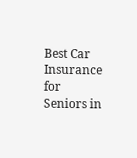Best Car Insurance for Seniors in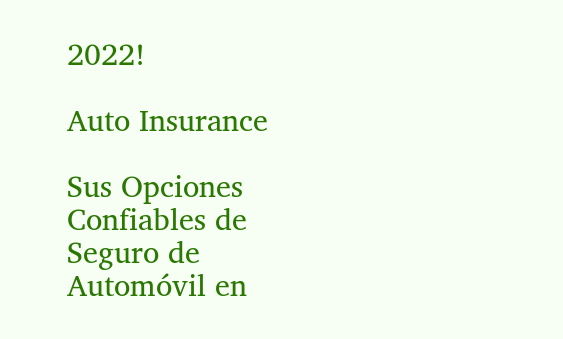2022!

Auto Insurance

Sus Opciones Confiables de Seguro de Automóvil en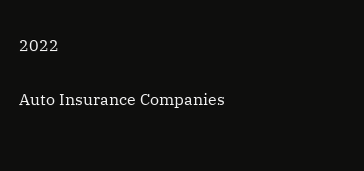2022

Auto Insurance Companies